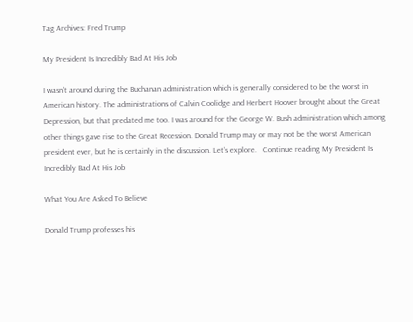Tag Archives: Fred Trump

My President Is Incredibly Bad At His Job

I wasn’t around during the Buchanan administration which is generally considered to be the worst in American history. The administrations of Calvin Coolidge and Herbert Hoover brought about the Great Depression, but that predated me too. I was around for the George W. Bush administration which among other things gave rise to the Great Recession. Donald Trump may or may not be the worst American president ever, but he is certainly in the discussion. Let’s explore.   Continue reading My President Is Incredibly Bad At His Job

What You Are Asked To Believe

Donald Trump professes his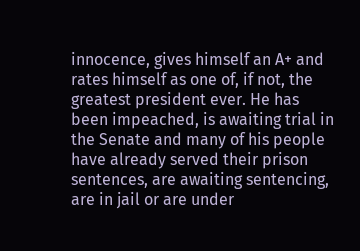innocence, gives himself an A+ and rates himself as one of, if not, the greatest president ever. He has been impeached, is awaiting trial in the Senate and many of his people have already served their prison sentences, are awaiting sentencing, are in jail or are under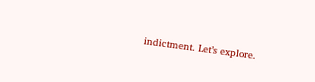indictment. Let’s explore.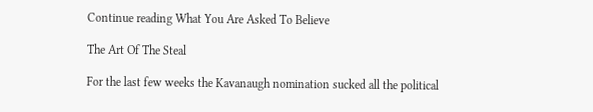Continue reading What You Are Asked To Believe

The Art Of The Steal

For the last few weeks the Kavanaugh nomination sucked all the political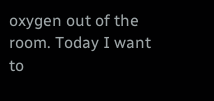oxygen out of the room. Today I want to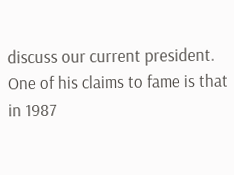discuss our current president. One of his claims to fame is that in 1987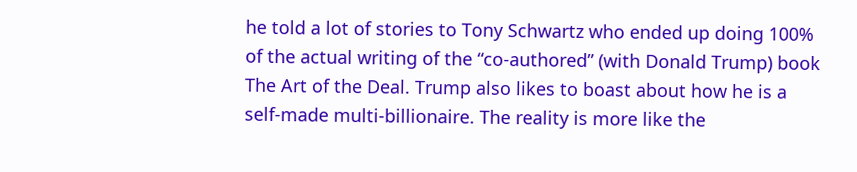he told a lot of stories to Tony Schwartz who ended up doing 100% of the actual writing of the “co-authored” (with Donald Trump) book The Art of the Deal. Trump also likes to boast about how he is a self-made multi-billionaire. The reality is more like the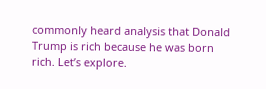commonly heard analysis that Donald Trump is rich because he was born rich. Let’s explore.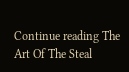Continue reading The Art Of The Steal